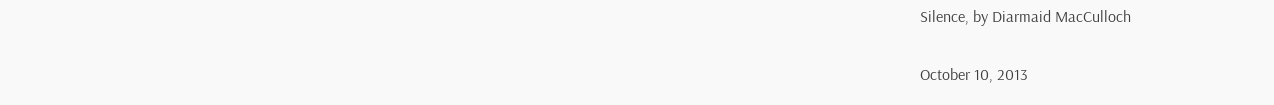Silence, by Diarmaid MacCulloch

October 10, 2013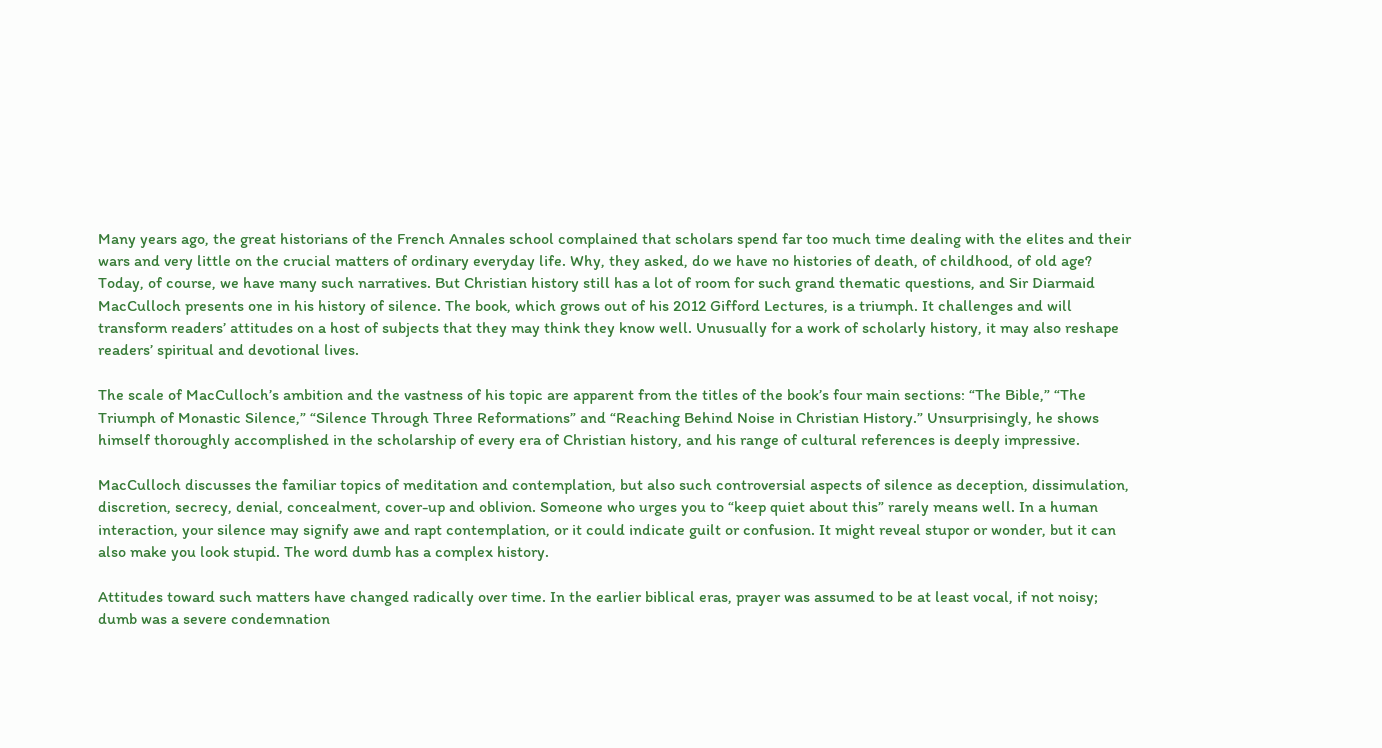Many years ago, the great historians of the French Annales school complained that scholars spend far too much time dealing with the elites and their wars and very little on the crucial matters of ordinary everyday life. Why, they asked, do we have no histories of death, of childhood, of old age? Today, of course, we have many such narratives. But Christian history still has a lot of room for such grand thematic questions, and Sir Diarmaid MacCulloch presents one in his history of silence. The book, which grows out of his 2012 Gifford Lectures, is a triumph. It challenges and will transform readers’ attitudes on a host of subjects that they may think they know well. Unusually for a work of scholarly history, it may also reshape readers’ spiritual and devotional lives.

The scale of MacCulloch’s ambition and the vastness of his topic are apparent from the titles of the book’s four main sections: “The Bible,” “The Triumph of Monastic Silence,” “Silence Through Three Reformations” and “Reaching Behind Noise in Christian History.” Unsurprisingly, he shows himself thoroughly accomplished in the scholarship of every era of Christian history, and his range of cultural references is deeply impressive.

MacCulloch discusses the familiar topics of meditation and contemplation, but also such controversial aspects of silence as deception, dissimulation, discretion, secrecy, denial, concealment, cover-up and oblivion. Someone who urges you to “keep quiet about this” rarely means well. In a human interaction, your silence may signify awe and rapt contemplation, or it could indicate guilt or confusion. It might reveal stupor or wonder, but it can also make you look stupid. The word dumb has a complex history.

Attitudes toward such matters have changed radically over time. In the earlier biblical eras, prayer was assumed to be at least vocal, if not noisy; dumb was a severe condemnation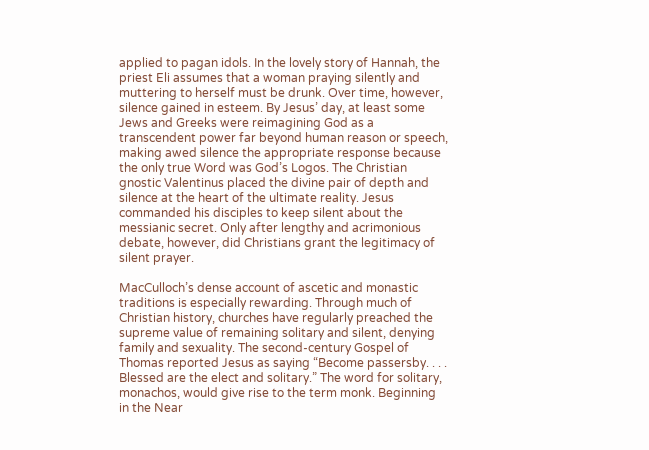applied to pagan idols. In the lovely story of Hannah, the priest Eli assumes that a woman praying silently and muttering to herself must be drunk. Over time, however, silence gained in esteem. By Jesus’ day, at least some Jews and Greeks were reimagining God as a transcendent power far beyond human reason or speech, making awed silence the appropriate response because the only true Word was God’s Logos. The Christian gnostic Valentinus placed the divine pair of depth and silence at the heart of the ultimate reality. Jesus commanded his disciples to keep silent about the messianic secret. Only after lengthy and acrimonious debate, however, did Christians grant the legitimacy of silent prayer.

MacCulloch’s dense account of ascetic and monastic traditions is especially rewarding. Through much of Christian history, churches have regularly preached the supreme value of remaining solitary and silent, denying family and sexuality. The second-century Gospel of Thomas reported Jesus as saying “Become passersby. . . . Blessed are the elect and solitary.” The word for solitary, monachos, would give rise to the term monk. Beginning in the Near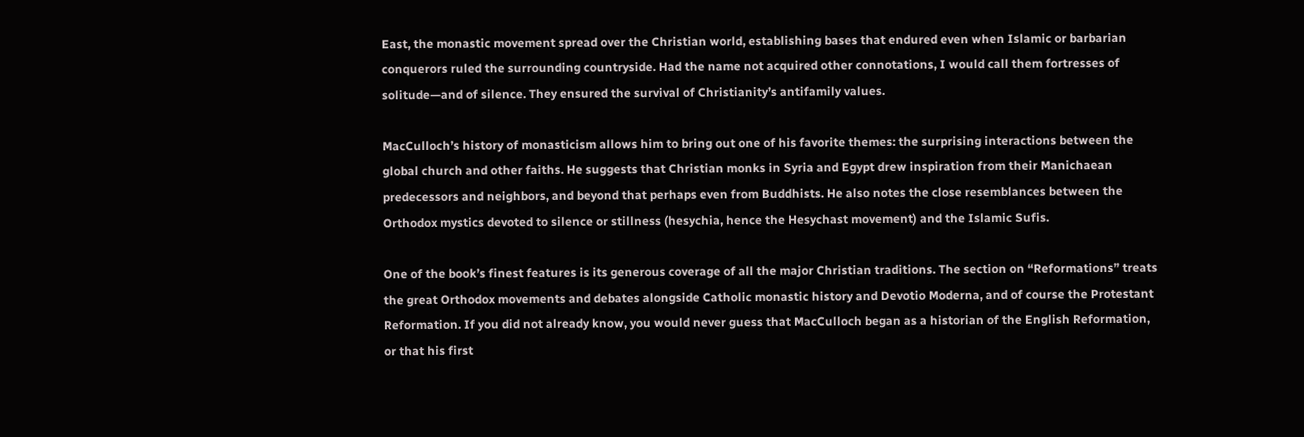East, the monastic movement spread over the Christian world, establishing bases that endured even when Islamic or barbarian conquerors ruled the surrounding countryside. Had the name not acquired other connotations, I would call them fortresses of solitude—and of silence. They ensured the survival of Christianity’s antifamily values.

MacCulloch’s history of monasticism allows him to bring out one of his favorite themes: the surprising interactions between the global church and other faiths. He suggests that Christian monks in Syria and Egypt drew inspiration from their Manichaean predecessors and neighbors, and beyond that perhaps even from Buddhists. He also notes the close resemblances between the Orthodox mystics devoted to silence or stillness (hesychia, hence the Hesychast movement) and the Islamic Sufis.

One of the book’s finest features is its generous coverage of all the major Christian traditions. The section on “Reformations” treats the great Orthodox movements and debates alongside Catholic monastic history and Devotio Moderna, and of course the Protestant Reformation. If you did not already know, you would never guess that MacCulloch began as a historian of the English Reformation, or that his first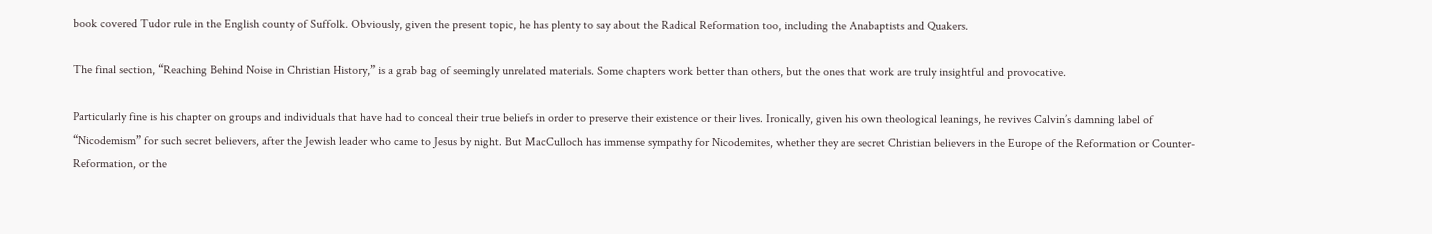book covered Tudor rule in the English county of Suffolk. Obviously, given the present topic, he has plenty to say about the Radical Reformation too, including the Anabaptists and Quakers.

The final section, “Reaching Behind Noise in Christian History,” is a grab bag of seemingly unrelated materials. Some chapters work better than others, but the ones that work are truly insightful and provocative.

Particularly fine is his chapter on groups and individuals that have had to conceal their true beliefs in order to preserve their existence or their lives. Ironically, given his own theological leanings, he revives Calvin’s damning label of “Nicodemism” for such secret believers, after the Jewish leader who came to Jesus by night. But MacCulloch has immense sympathy for Nicodemites, whether they are secret Christian believers in the Europe of the Reformation or Counter-Reformation, or the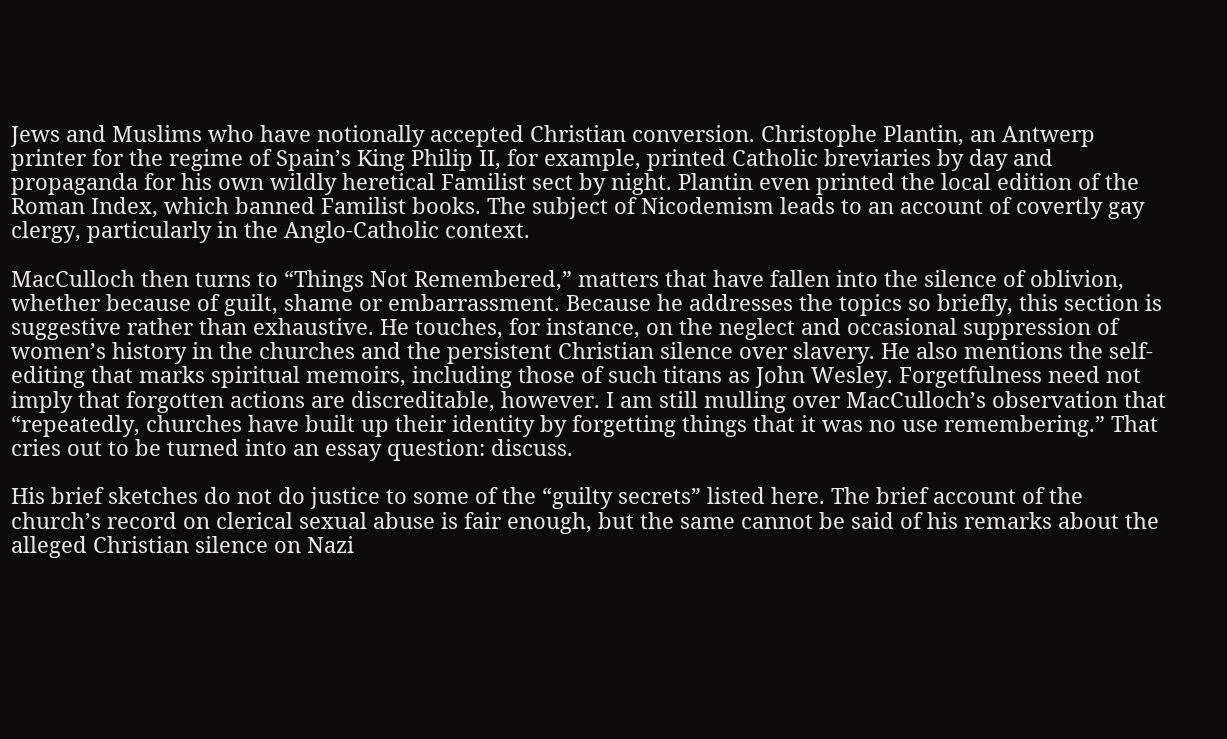Jews and Muslims who have notionally accepted Christian conversion. Christophe Plantin, an Antwerp printer for the regime of Spain’s King Philip II, for example, printed Catholic breviaries by day and propaganda for his own wildly heretical Familist sect by night. Plantin even printed the local edition of the Roman Index, which banned Familist books. The subject of Nicodemism leads to an account of covertly gay clergy, particularly in the Anglo-Catholic context.

MacCulloch then turns to “Things Not Remembered,” matters that have fallen into the silence of oblivion, whether because of guilt, shame or embarrassment. Because he addresses the topics so briefly, this section is suggestive rather than exhaustive. He touches, for instance, on the neglect and occasional suppression of women’s history in the churches and the persistent Christian silence over slavery. He also mentions the self-editing that marks spiritual memoirs, including those of such titans as John Wesley. Forgetfulness need not imply that forgotten actions are discreditable, however. I am still mulling over MacCulloch’s observation that “repeatedly, churches have built up their identity by forgetting things that it was no use remembering.” That cries out to be turned into an essay question: discuss.

His brief sketches do not do justice to some of the “guilty secrets” listed here. The brief account of the church’s record on clerical sexual abuse is fair enough, but the same cannot be said of his remarks about the alleged Christian silence on Nazi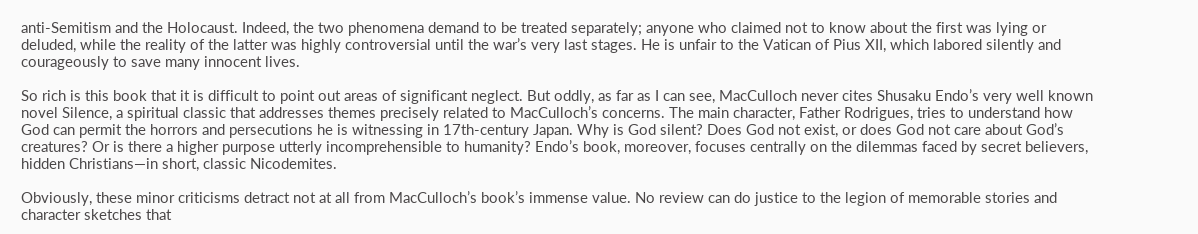anti-Semitism and the Holocaust. Indeed, the two phenomena demand to be treated separately; anyone who claimed not to know about the first was lying or deluded, while the reality of the latter was highly controversial until the war’s very last stages. He is unfair to the Vatican of Pius XII, which labored silently and courageously to save many innocent lives.

So rich is this book that it is difficult to point out areas of significant neglect. But oddly, as far as I can see, MacCulloch never cites Shusaku Endo’s very well known novel Silence, a spiritual classic that addresses themes precisely related to MacCulloch’s concerns. The main character, Father Rodrigues, tries to understand how God can permit the horrors and persecutions he is witnessing in 17th-century Japan. Why is God silent? Does God not exist, or does God not care about God’s creatures? Or is there a higher purpose utterly incomprehensible to humanity? Endo’s book, moreover, focuses centrally on the dilemmas faced by secret believers, hidden Christians—in short, classic Nicodemites.

Obviously, these minor criticisms detract not at all from MacCulloch’s book’s immense value. No review can do justice to the legion of memorable stories and character sketches that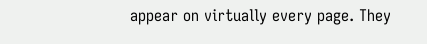appear on virtually every page. They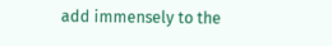add immensely to the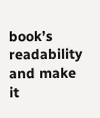book’s readability and make it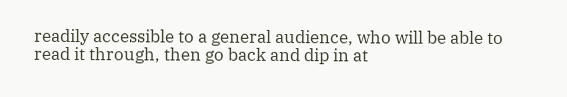readily accessible to a general audience, who will be able to read it through, then go back and dip in at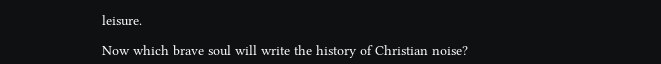leisure.

Now which brave soul will write the history of Christian noise?